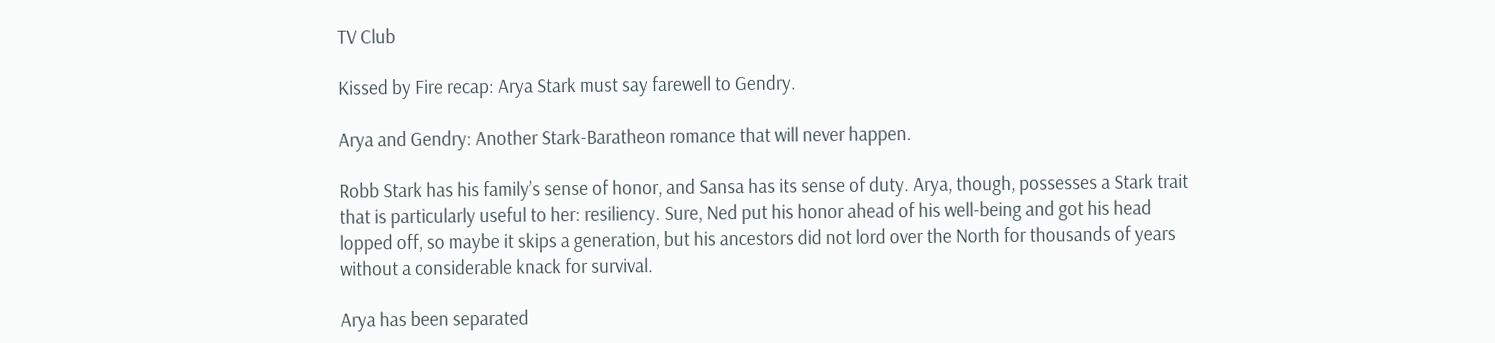TV Club

Kissed by Fire recap: Arya Stark must say farewell to Gendry.

Arya and Gendry: Another Stark-Baratheon romance that will never happen.

Robb Stark has his family’s sense of honor, and Sansa has its sense of duty. Arya, though, possesses a Stark trait that is particularly useful to her: resiliency. Sure, Ned put his honor ahead of his well-being and got his head lopped off, so maybe it skips a generation, but his ancestors did not lord over the North for thousands of years without a considerable knack for survival.

Arya has been separated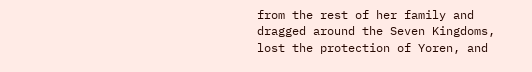from the rest of her family and dragged around the Seven Kingdoms, lost the protection of Yoren, and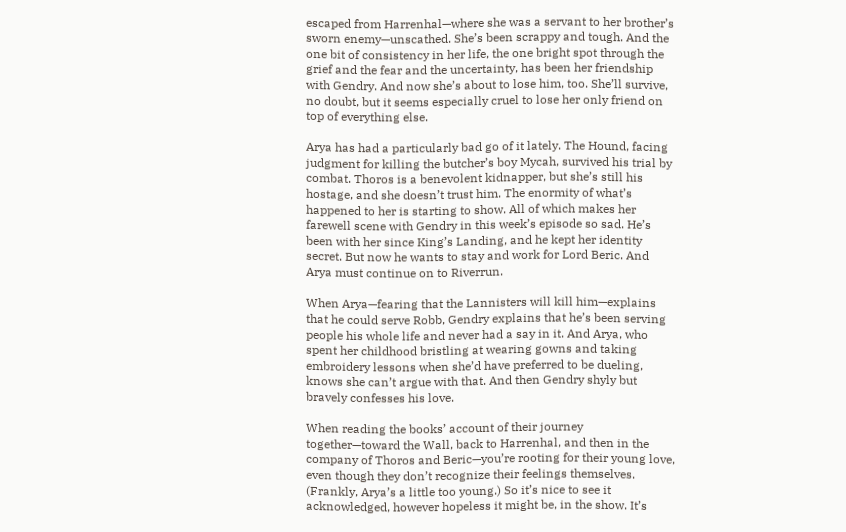escaped from Harrenhal—where she was a servant to her brother’s sworn enemy—unscathed. She’s been scrappy and tough. And the one bit of consistency in her life, the one bright spot through the grief and the fear and the uncertainty, has been her friendship with Gendry. And now she’s about to lose him, too. She’ll survive, no doubt, but it seems especially cruel to lose her only friend on top of everything else.

Arya has had a particularly bad go of it lately. The Hound, facing judgment for killing the butcher’s boy Mycah, survived his trial by combat. Thoros is a benevolent kidnapper, but she’s still his hostage, and she doesn’t trust him. The enormity of what’s happened to her is starting to show. All of which makes her farewell scene with Gendry in this week’s episode so sad. He’s been with her since King’s Landing, and he kept her identity secret. But now he wants to stay and work for Lord Beric. And Arya must continue on to Riverrun.

When Arya—fearing that the Lannisters will kill him—explains that he could serve Robb, Gendry explains that he’s been serving people his whole life and never had a say in it. And Arya, who spent her childhood bristling at wearing gowns and taking embroidery lessons when she’d have preferred to be dueling, knows she can’t argue with that. And then Gendry shyly but bravely confesses his love.

When reading the books’ account of their journey together—toward the Wall, back to Harrenhal, and then in the company of Thoros and Beric—you’re rooting for their young love, even though they don’t recognize their feelings themselves. (Frankly, Arya’s a little too young.) So it’s nice to see it acknowledged, however hopeless it might be, in the show. It’s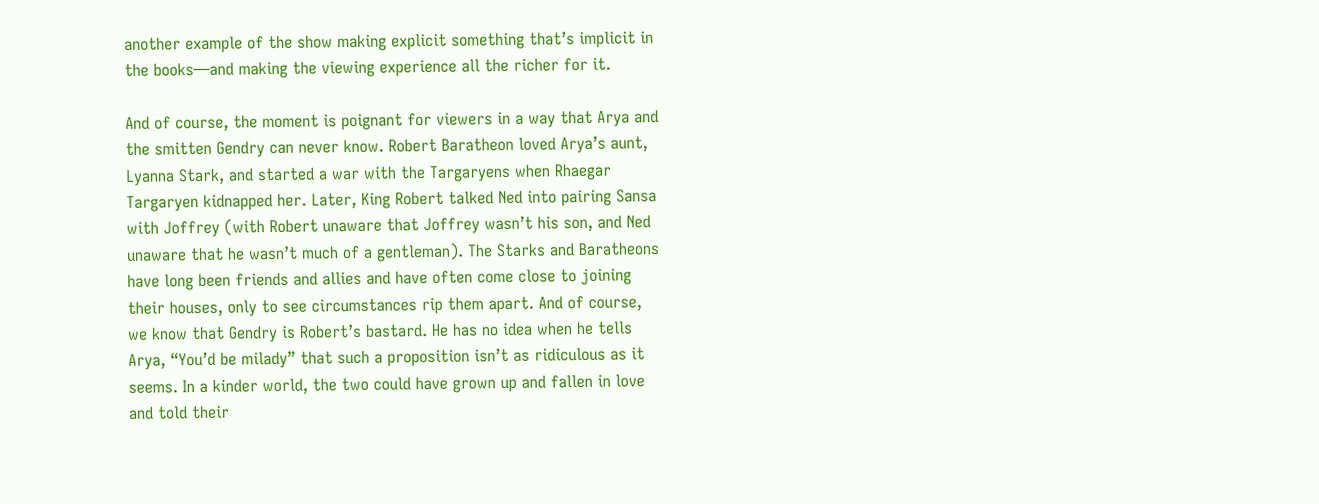another example of the show making explicit something that’s implicit in the books—and making the viewing experience all the richer for it.

And of course, the moment is poignant for viewers in a way that Arya and the smitten Gendry can never know. Robert Baratheon loved Arya’s aunt, Lyanna Stark, and started a war with the Targaryens when Rhaegar Targaryen kidnapped her. Later, King Robert talked Ned into pairing Sansa with Joffrey (with Robert unaware that Joffrey wasn’t his son, and Ned unaware that he wasn’t much of a gentleman). The Starks and Baratheons have long been friends and allies and have often come close to joining their houses, only to see circumstances rip them apart. And of course, we know that Gendry is Robert’s bastard. He has no idea when he tells Arya, “You’d be milady” that such a proposition isn’t as ridiculous as it seems. In a kinder world, the two could have grown up and fallen in love and told their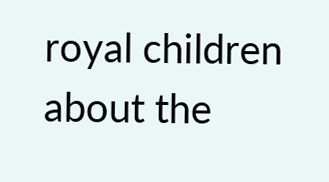royal children about the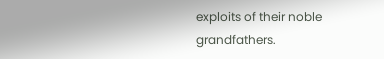exploits of their noble grandfathers.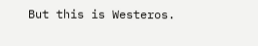But this is Westeros.